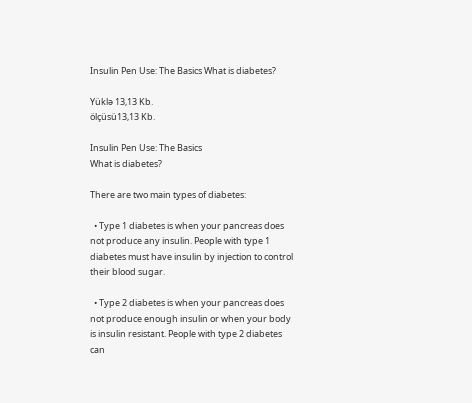Insulin Pen Use: The Basics What is diabetes?

Yüklə 13,13 Kb.
ölçüsü13,13 Kb.

Insulin Pen Use: The Basics
What is diabetes?

There are two main types of diabetes:

  • Type 1 diabetes is when your pancreas does not produce any insulin. People with type 1 diabetes must have insulin by injection to control their blood sugar.

  • Type 2 diabetes is when your pancreas does not produce enough insulin or when your body is insulin resistant. People with type 2 diabetes can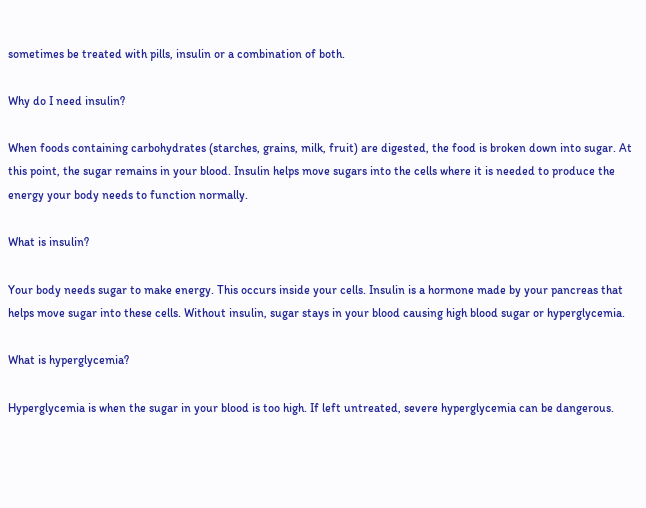sometimes be treated with pills, insulin or a combination of both.

Why do I need insulin?

When foods containing carbohydrates (starches, grains, milk, fruit) are digested, the food is broken down into sugar. At this point, the sugar remains in your blood. Insulin helps move sugars into the cells where it is needed to produce the energy your body needs to function normally.

What is insulin?

Your body needs sugar to make energy. This occurs inside your cells. Insulin is a hormone made by your pancreas that helps move sugar into these cells. Without insulin, sugar stays in your blood causing high blood sugar or hyperglycemia.

What is hyperglycemia?

Hyperglycemia is when the sugar in your blood is too high. If left untreated, severe hyperglycemia can be dangerous.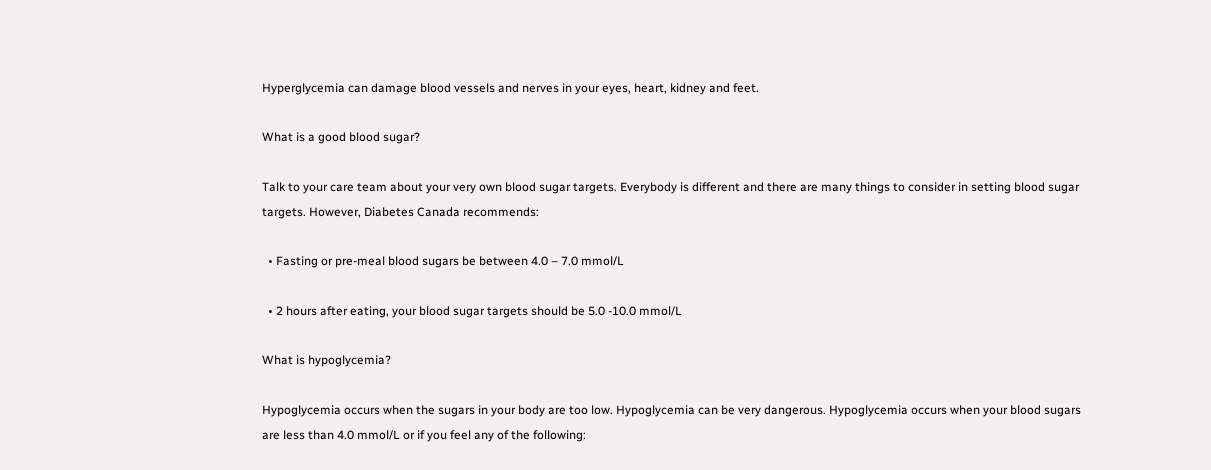Hyperglycemia can damage blood vessels and nerves in your eyes, heart, kidney and feet.

What is a good blood sugar?

Talk to your care team about your very own blood sugar targets. Everybody is different and there are many things to consider in setting blood sugar targets. However, Diabetes Canada recommends:

  • Fasting or pre-meal blood sugars be between 4.0 – 7.0 mmol/L

  • 2 hours after eating, your blood sugar targets should be 5.0 -10.0 mmol/L

What is hypoglycemia?

Hypoglycemia occurs when the sugars in your body are too low. Hypoglycemia can be very dangerous. Hypoglycemia occurs when your blood sugars are less than 4.0 mmol/L or if you feel any of the following: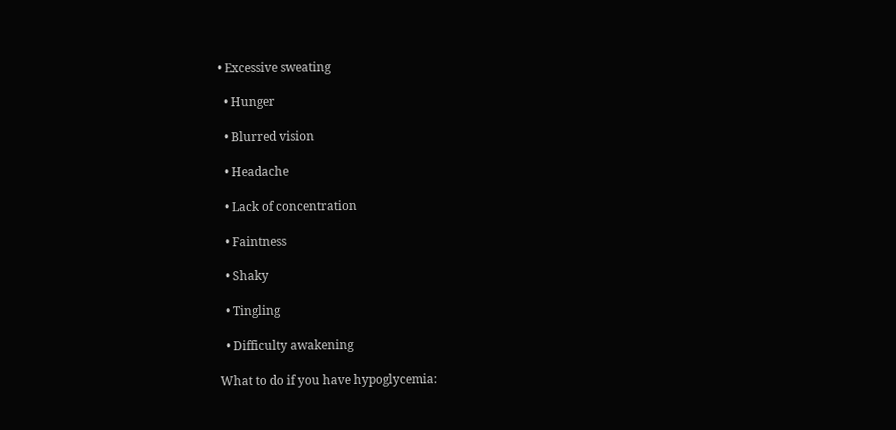• Excessive sweating

  • Hunger

  • Blurred vision

  • Headache

  • Lack of concentration

  • Faintness

  • Shaky

  • Tingling

  • Difficulty awakening

What to do if you have hypoglycemia: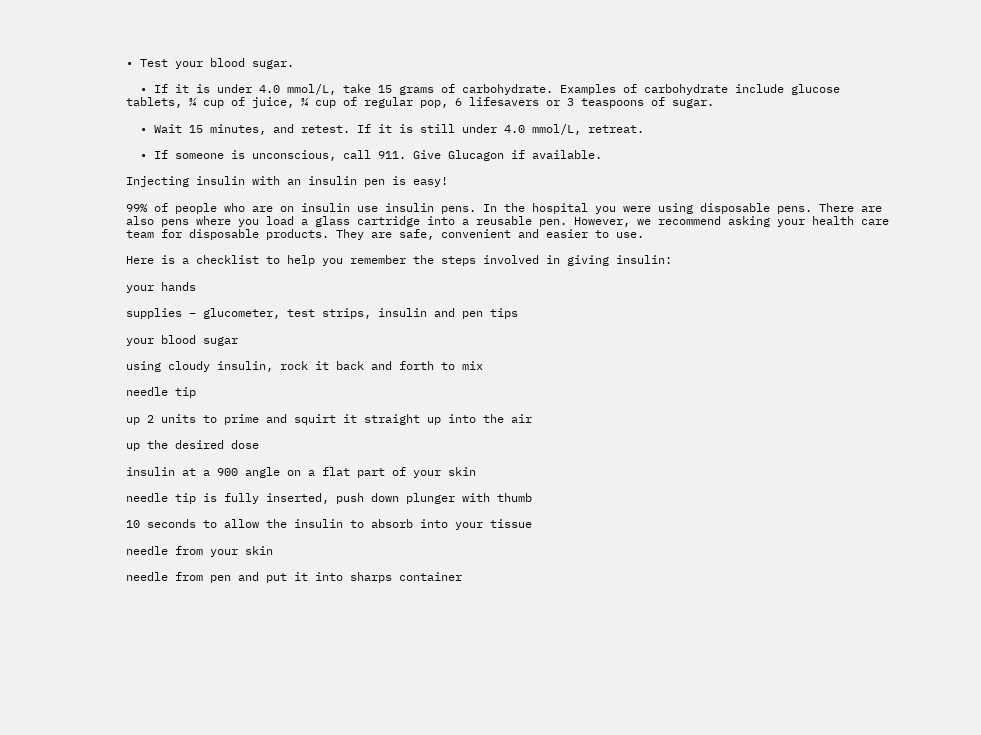• Test your blood sugar.

  • If it is under 4.0 mmol/L, take 15 grams of carbohydrate. Examples of carbohydrate include glucose tablets, ¾ cup of juice, ¾ cup of regular pop, 6 lifesavers or 3 teaspoons of sugar.

  • Wait 15 minutes, and retest. If it is still under 4.0 mmol/L, retreat.

  • If someone is unconscious, call 911. Give Glucagon if available.

Injecting insulin with an insulin pen is easy!

99% of people who are on insulin use insulin pens. In the hospital you were using disposable pens. There are also pens where you load a glass cartridge into a reusable pen. However, we recommend asking your health care team for disposable products. They are safe, convenient and easier to use.

Here is a checklist to help you remember the steps involved in giving insulin:

your hands

supplies – glucometer, test strips, insulin and pen tips

your blood sugar

using cloudy insulin, rock it back and forth to mix

needle tip

up 2 units to prime and squirt it straight up into the air

up the desired dose

insulin at a 900 angle on a flat part of your skin

needle tip is fully inserted, push down plunger with thumb

10 seconds to allow the insulin to absorb into your tissue

needle from your skin

needle from pen and put it into sharps container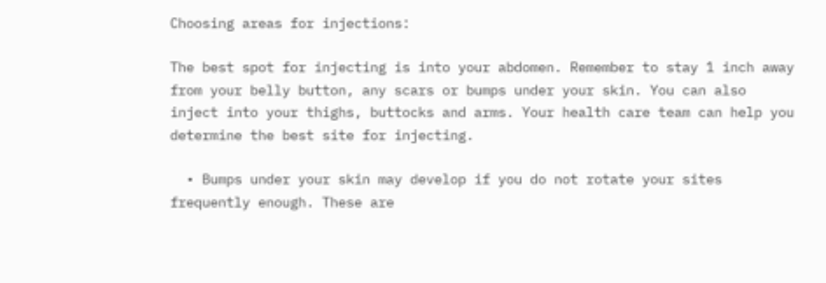Choosing areas for injections:

The best spot for injecting is into your abdomen. Remember to stay 1 inch away from your belly button, any scars or bumps under your skin. You can also inject into your thighs, buttocks and arms. Your health care team can help you determine the best site for injecting.

  • Bumps under your skin may develop if you do not rotate your sites frequently enough. These are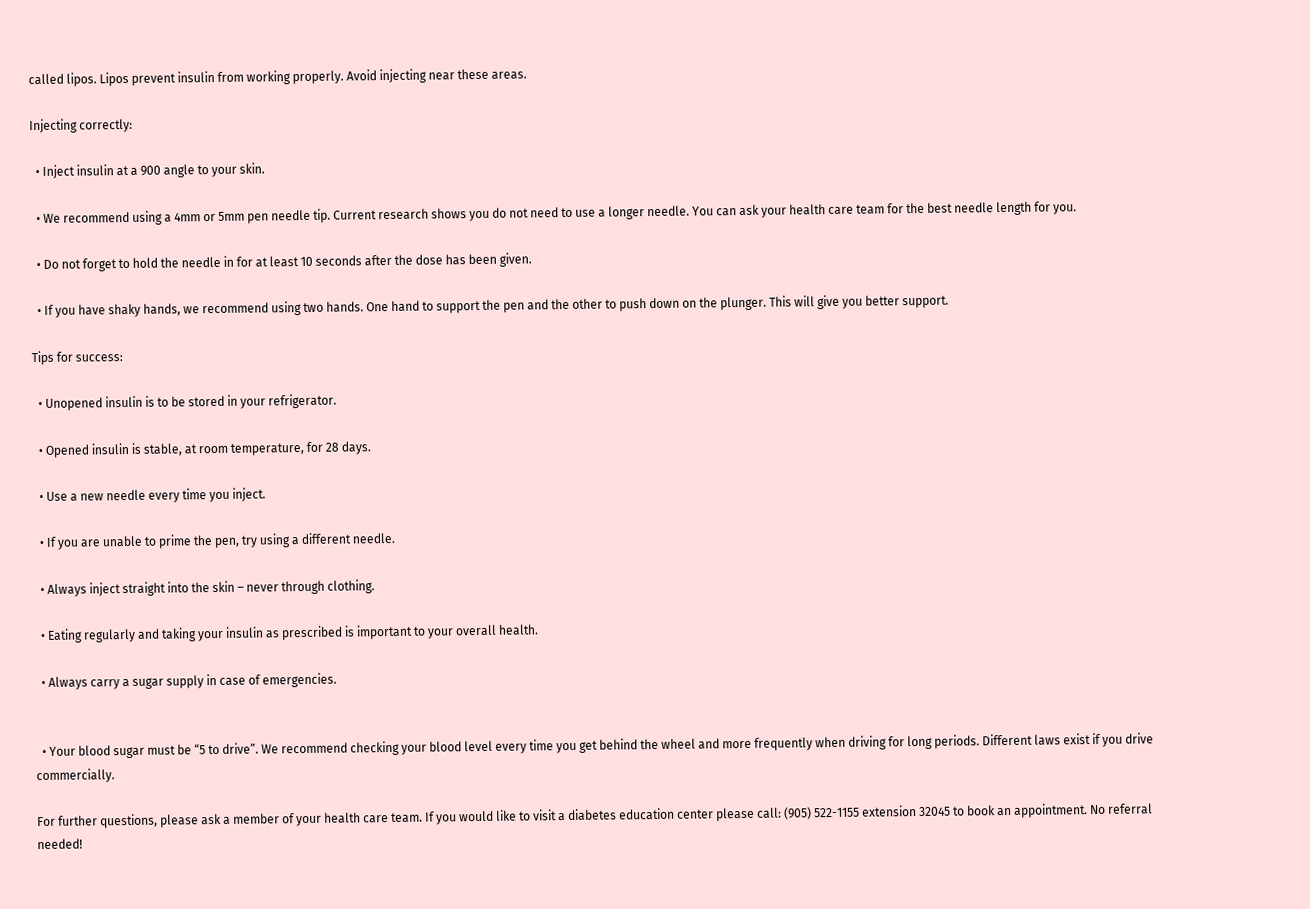called lipos. Lipos prevent insulin from working properly. Avoid injecting near these areas.

Injecting correctly:

  • Inject insulin at a 900 angle to your skin.

  • We recommend using a 4mm or 5mm pen needle tip. Current research shows you do not need to use a longer needle. You can ask your health care team for the best needle length for you.

  • Do not forget to hold the needle in for at least 10 seconds after the dose has been given.

  • If you have shaky hands, we recommend using two hands. One hand to support the pen and the other to push down on the plunger. This will give you better support.

Tips for success:

  • Unopened insulin is to be stored in your refrigerator.

  • Opened insulin is stable, at room temperature, for 28 days.

  • Use a new needle every time you inject.

  • If you are unable to prime the pen, try using a different needle.

  • Always inject straight into the skin – never through clothing.

  • Eating regularly and taking your insulin as prescribed is important to your overall health.

  • Always carry a sugar supply in case of emergencies.


  • Your blood sugar must be “5 to drive”. We recommend checking your blood level every time you get behind the wheel and more frequently when driving for long periods. Different laws exist if you drive commercially.

For further questions, please ask a member of your health care team. If you would like to visit a diabetes education center please call: (905) 522-1155 extension 32045 to book an appointment. No referral needed!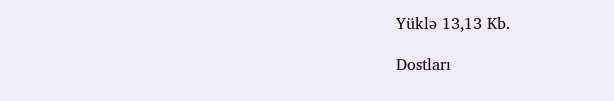Yüklə 13,13 Kb.

Dostları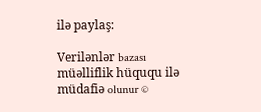ilə paylaş:

Verilənlər bazası müəlliflik hüququ ilə müdafiə olunur ©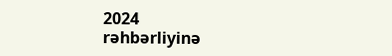2024
rəhbərliyinə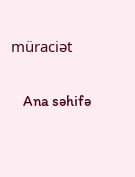müraciət

    Ana səhifə